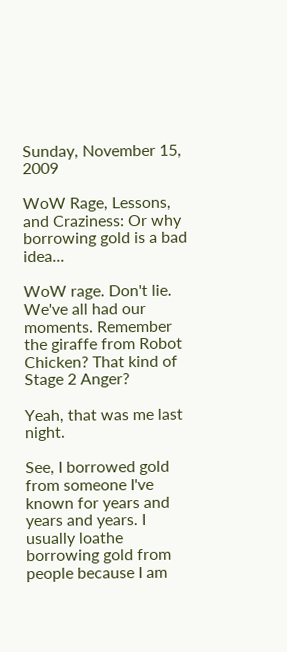Sunday, November 15, 2009

WoW Rage, Lessons, and Craziness: Or why borrowing gold is a bad idea...

WoW rage. Don't lie. We've all had our moments. Remember the giraffe from Robot Chicken? That kind of Stage 2 Anger?

Yeah, that was me last night.

See, I borrowed gold from someone I've known for years and years and years. I usually loathe borrowing gold from people because I am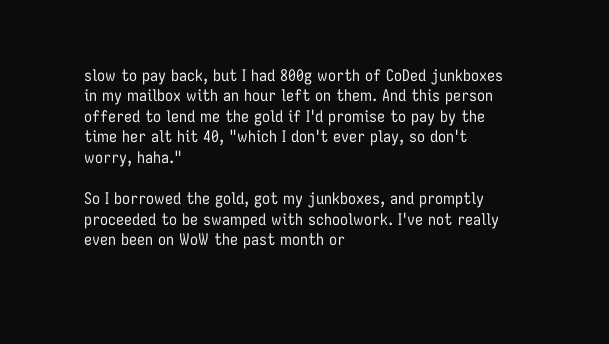slow to pay back, but I had 800g worth of CoDed junkboxes in my mailbox with an hour left on them. And this person offered to lend me the gold if I'd promise to pay by the time her alt hit 40, "which I don't ever play, so don't worry, haha."

So I borrowed the gold, got my junkboxes, and promptly proceeded to be swamped with schoolwork. I've not really even been on WoW the past month or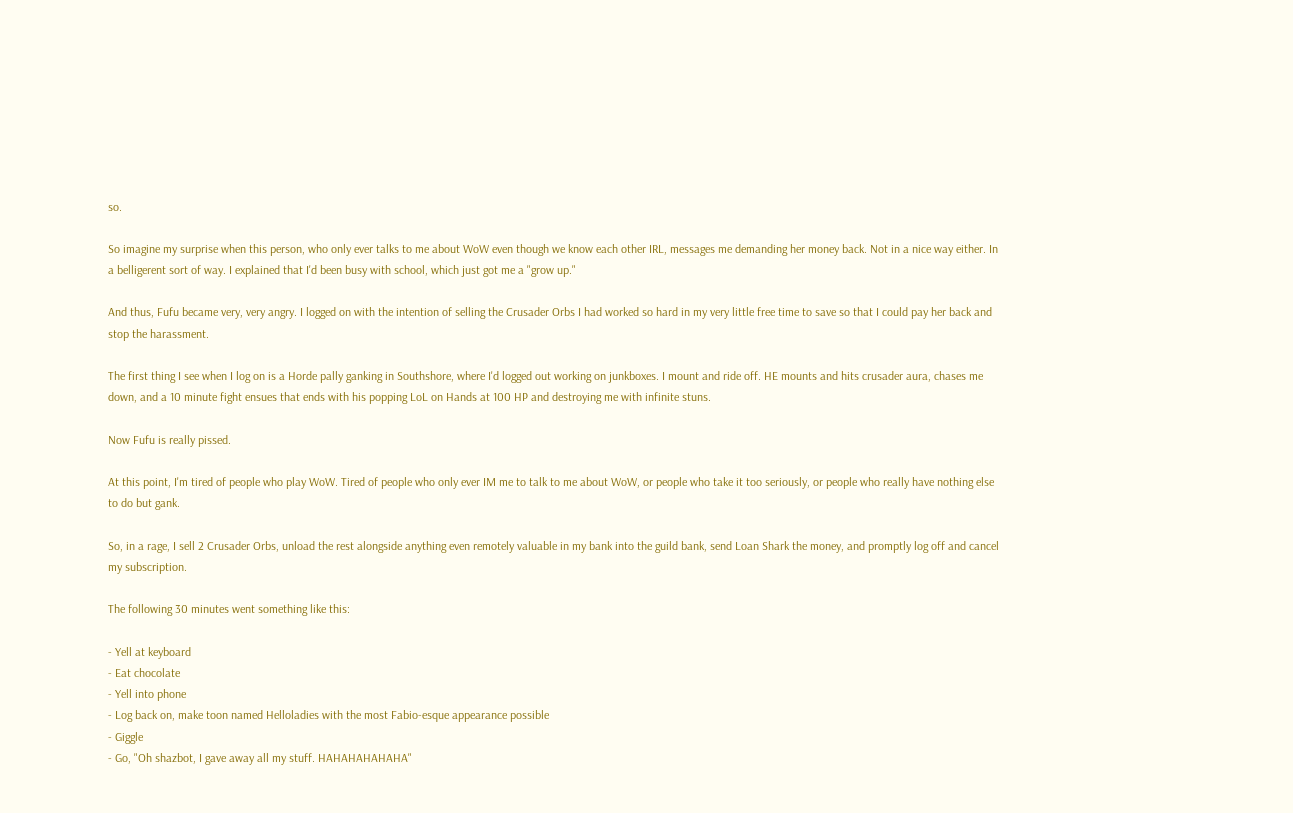so.

So imagine my surprise when this person, who only ever talks to me about WoW even though we know each other IRL, messages me demanding her money back. Not in a nice way either. In a belligerent sort of way. I explained that I'd been busy with school, which just got me a "grow up."

And thus, Fufu became very, very angry. I logged on with the intention of selling the Crusader Orbs I had worked so hard in my very little free time to save so that I could pay her back and stop the harassment.

The first thing I see when I log on is a Horde pally ganking in Southshore, where I'd logged out working on junkboxes. I mount and ride off. HE mounts and hits crusader aura, chases me down, and a 10 minute fight ensues that ends with his popping LoL on Hands at 100 HP and destroying me with infinite stuns.

Now Fufu is really pissed.

At this point, I'm tired of people who play WoW. Tired of people who only ever IM me to talk to me about WoW, or people who take it too seriously, or people who really have nothing else to do but gank.

So, in a rage, I sell 2 Crusader Orbs, unload the rest alongside anything even remotely valuable in my bank into the guild bank, send Loan Shark the money, and promptly log off and cancel my subscription.

The following 30 minutes went something like this:

- Yell at keyboard
- Eat chocolate
- Yell into phone
- Log back on, make toon named Helloladies with the most Fabio-esque appearance possible
- Giggle
- Go, "Oh shazbot, I gave away all my stuff. HAHAHAHAHAHA"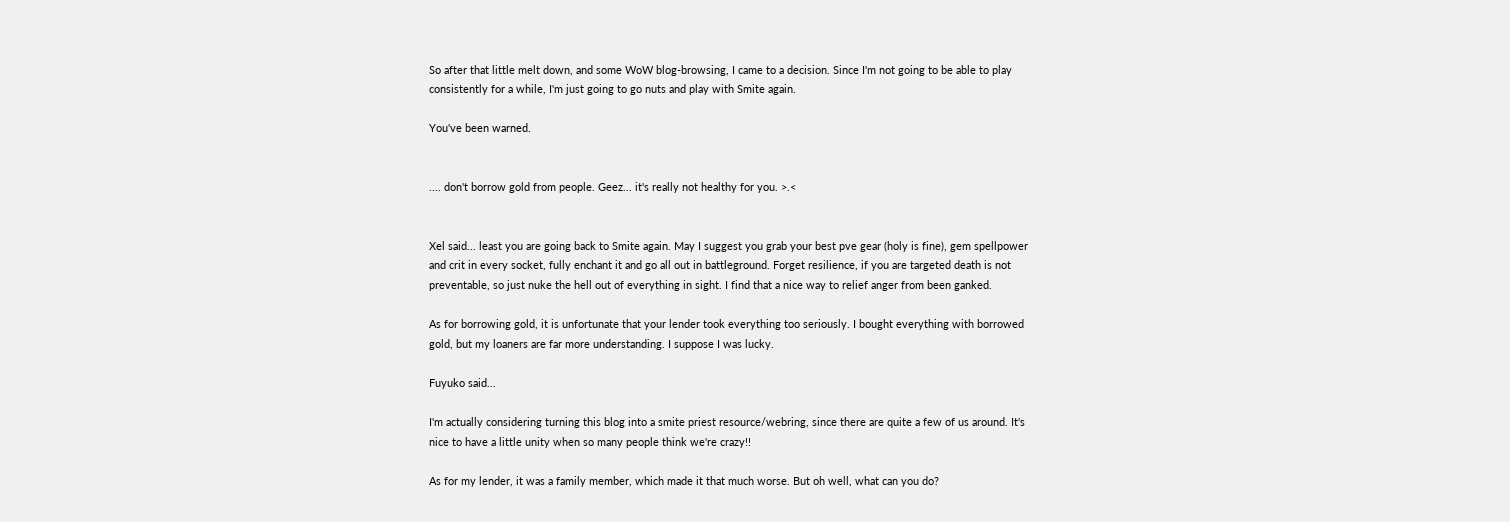So after that little melt down, and some WoW blog-browsing, I came to a decision. Since I'm not going to be able to play consistently for a while, I'm just going to go nuts and play with Smite again.

You've been warned.


.... don't borrow gold from people. Geez... it's really not healthy for you. >.<


Xel said... least you are going back to Smite again. May I suggest you grab your best pve gear (holy is fine), gem spellpower and crit in every socket, fully enchant it and go all out in battleground. Forget resilience, if you are targeted death is not preventable, so just nuke the hell out of everything in sight. I find that a nice way to relief anger from been ganked.

As for borrowing gold, it is unfortunate that your lender took everything too seriously. I bought everything with borrowed gold, but my loaners are far more understanding. I suppose I was lucky.

Fuyuko said...

I'm actually considering turning this blog into a smite priest resource/webring, since there are quite a few of us around. It's nice to have a little unity when so many people think we're crazy!!

As for my lender, it was a family member, which made it that much worse. But oh well, what can you do?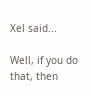Xel said...

Well, if you do that, then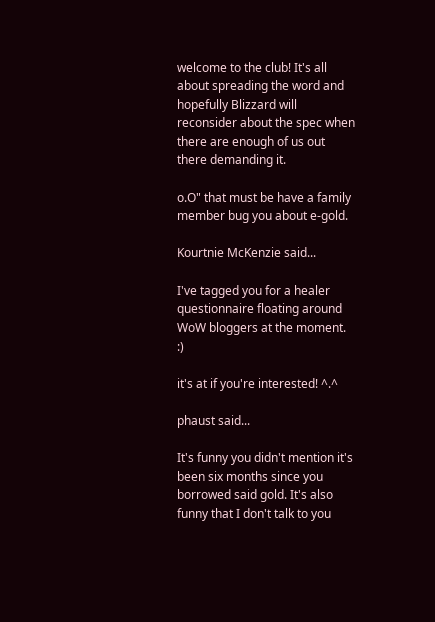welcome to the club! It's all about spreading the word and hopefully Blizzard will reconsider about the spec when there are enough of us out there demanding it.

o.O" that must be have a family member bug you about e-gold.

Kourtnie McKenzie said...

I've tagged you for a healer questionnaire floating around WoW bloggers at the moment. :)

it's at if you're interested! ^.^

phaust said...

It's funny you didn't mention it's been six months since you borrowed said gold. It's also funny that I don't talk to you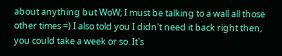about anything but WoW; I must be talking to a wall all those other times =) I also told you I didn't need it back right then, you could take a week or so. It's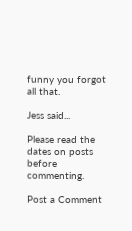funny you forgot all that.

Jess said...

Please read the dates on posts before commenting.

Post a Comment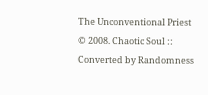The Unconventional Priest © 2008. Chaotic Soul :: Converted by Randomness